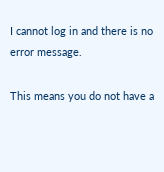I cannot log in and there is no error message.

This means you do not have a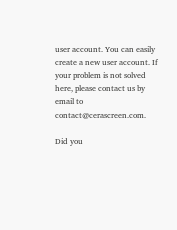user account. You can easily create a new user account. If your problem is not solved here, please contact us by email to contact@cerascreen.com.

Did you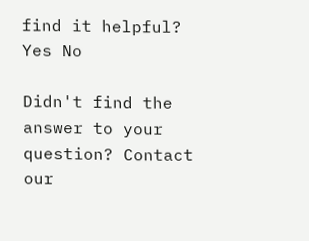find it helpful? Yes No

Didn't find the answer to your question? Contact our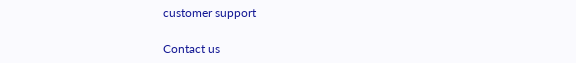customer support

Contact us